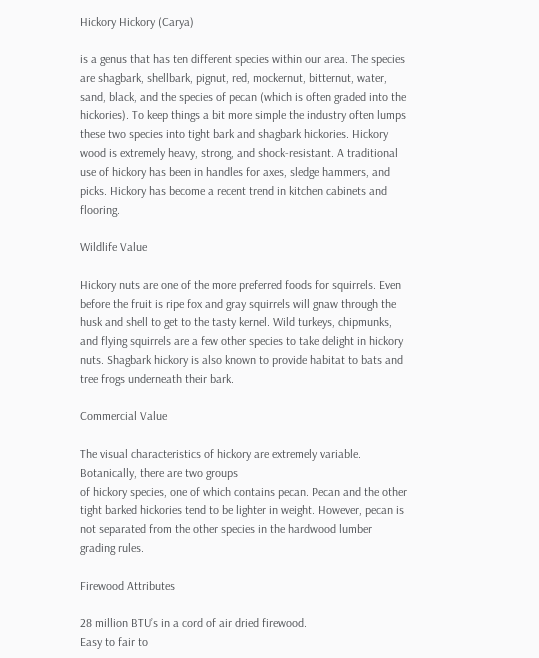Hickory Hickory (Carya)

is a genus that has ten different species within our area. The species are shagbark, shellbark, pignut, red, mockernut, bitternut, water, sand, black, and the species of pecan (which is often graded into the hickories). To keep things a bit more simple the industry often lumps these two species into tight bark and shagbark hickories. Hickory wood is extremely heavy, strong, and shock-resistant. A traditional use of hickory has been in handles for axes, sledge hammers, and picks. Hickory has become a recent trend in kitchen cabinets and flooring.

Wildlife Value

Hickory nuts are one of the more preferred foods for squirrels. Even before the fruit is ripe fox and gray squirrels will gnaw through the husk and shell to get to the tasty kernel. Wild turkeys, chipmunks, and flying squirrels are a few other species to take delight in hickory nuts. Shagbark hickory is also known to provide habitat to bats and tree frogs underneath their bark.

Commercial Value

The visual characteristics of hickory are extremely variable. Botanically, there are two groups
of hickory species, one of which contains pecan. Pecan and the other tight barked hickories tend to be lighter in weight. However, pecan is not separated from the other species in the hardwood lumber grading rules.

Firewood Attributes

28 million BTU’s in a cord of air dried firewood.
Easy to fair to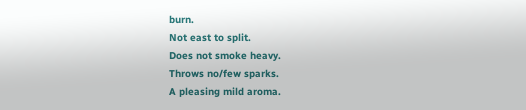burn.
Not east to split.
Does not smoke heavy.
Throws no/few sparks.
A pleasing mild aroma.